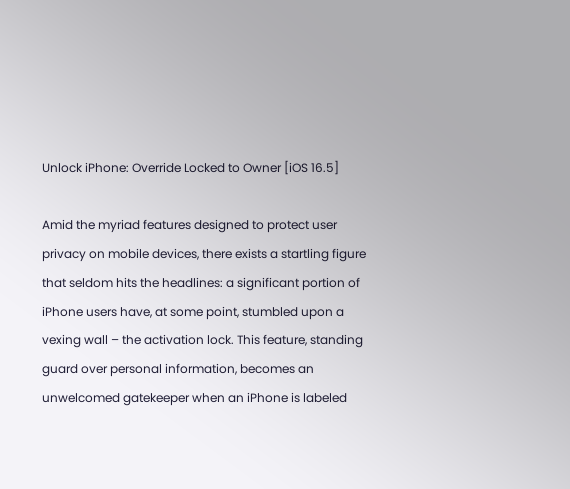Unlock iPhone: Override Locked to Owner [iOS 16.5]

Amid the myriad features designed to protect user privacy on mobile devices, there exists a startling figure that seldom hits the headlines: a significant portion of iPhone users have, at some point, stumbled upon a vexing wall – the activation lock. This feature, standing guard over personal information, becomes an unwelcomed gatekeeper when an iPhone is labeled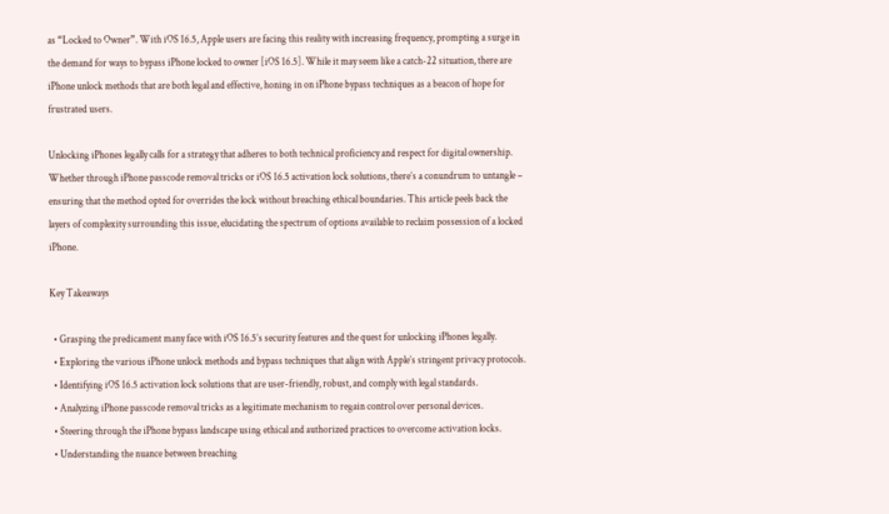as “Locked to Owner”. With iOS 16.5, Apple users are facing this reality with increasing frequency, prompting a surge in the demand for ways to bypass iPhone locked to owner [iOS 16.5]. While it may seem like a catch-22 situation, there are iPhone unlock methods that are both legal and effective, honing in on iPhone bypass techniques as a beacon of hope for frustrated users.

Unlocking iPhones legally calls for a strategy that adheres to both technical proficiency and respect for digital ownership. Whether through iPhone passcode removal tricks or iOS 16.5 activation lock solutions, there’s a conundrum to untangle – ensuring that the method opted for overrides the lock without breaching ethical boundaries. This article peels back the layers of complexity surrounding this issue, elucidating the spectrum of options available to reclaim possession of a locked iPhone.

Key Takeaways

  • Grasping the predicament many face with iOS 16.5’s security features and the quest for unlocking iPhones legally.
  • Exploring the various iPhone unlock methods and bypass techniques that align with Apple’s stringent privacy protocols.
  • Identifying iOS 16.5 activation lock solutions that are user-friendly, robust, and comply with legal standards.
  • Analyzing iPhone passcode removal tricks as a legitimate mechanism to regain control over personal devices.
  • Steering through the iPhone bypass landscape using ethical and authorized practices to overcome activation locks.
  • Understanding the nuance between breaching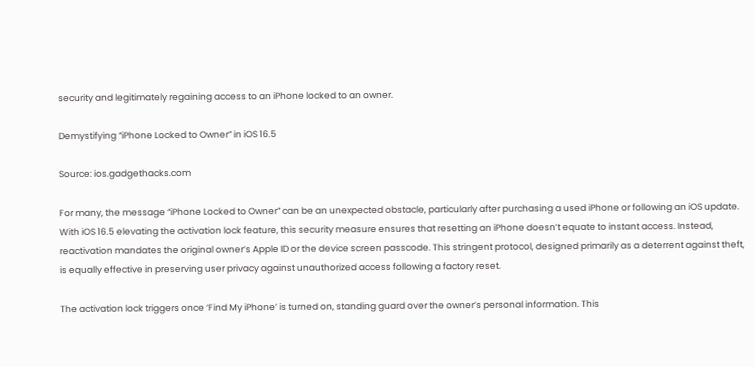security and legitimately regaining access to an iPhone locked to an owner.

Demystifying “iPhone Locked to Owner” in iOS 16.5

Source: ios.gadgethacks.com

For many, the message “iPhone Locked to Owner” can be an unexpected obstacle, particularly after purchasing a used iPhone or following an iOS update. With iOS 16.5 elevating the activation lock feature, this security measure ensures that resetting an iPhone doesn’t equate to instant access. Instead, reactivation mandates the original owner’s Apple ID or the device screen passcode. This stringent protocol, designed primarily as a deterrent against theft, is equally effective in preserving user privacy against unauthorized access following a factory reset.

The activation lock triggers once ‘Find My iPhone’ is turned on, standing guard over the owner’s personal information. This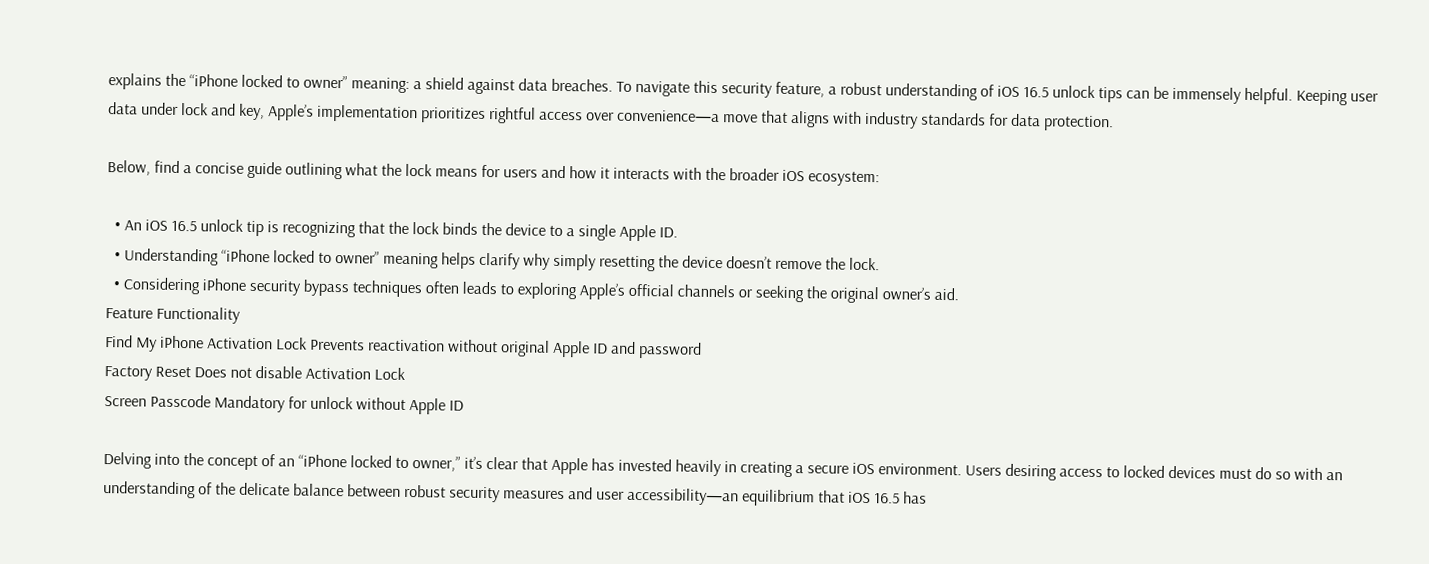explains the “iPhone locked to owner” meaning: a shield against data breaches. To navigate this security feature, a robust understanding of iOS 16.5 unlock tips can be immensely helpful. Keeping user data under lock and key, Apple’s implementation prioritizes rightful access over convenience—a move that aligns with industry standards for data protection.

Below, find a concise guide outlining what the lock means for users and how it interacts with the broader iOS ecosystem:

  • An iOS 16.5 unlock tip is recognizing that the lock binds the device to a single Apple ID.
  • Understanding “iPhone locked to owner” meaning helps clarify why simply resetting the device doesn’t remove the lock.
  • Considering iPhone security bypass techniques often leads to exploring Apple’s official channels or seeking the original owner’s aid.
Feature Functionality
Find My iPhone Activation Lock Prevents reactivation without original Apple ID and password
Factory Reset Does not disable Activation Lock
Screen Passcode Mandatory for unlock without Apple ID

Delving into the concept of an “iPhone locked to owner,” it’s clear that Apple has invested heavily in creating a secure iOS environment. Users desiring access to locked devices must do so with an understanding of the delicate balance between robust security measures and user accessibility—an equilibrium that iOS 16.5 has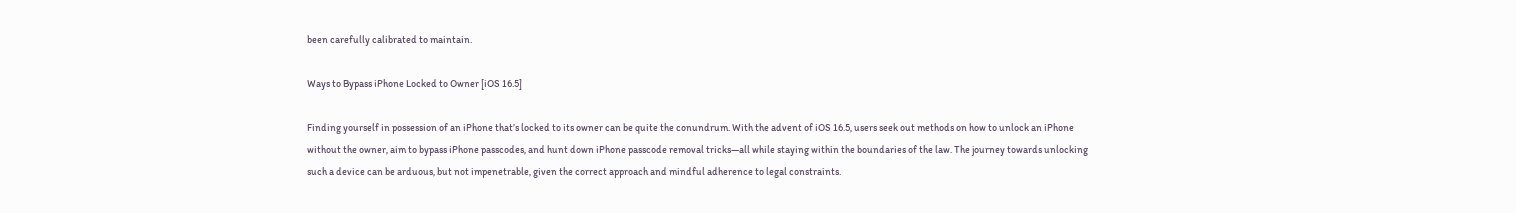been carefully calibrated to maintain.

Ways to Bypass iPhone Locked to Owner [iOS 16.5]

Finding yourself in possession of an iPhone that’s locked to its owner can be quite the conundrum. With the advent of iOS 16.5, users seek out methods on how to unlock an iPhone without the owner, aim to bypass iPhone passcodes, and hunt down iPhone passcode removal tricks—all while staying within the boundaries of the law. The journey towards unlocking such a device can be arduous, but not impenetrable, given the correct approach and mindful adherence to legal constraints.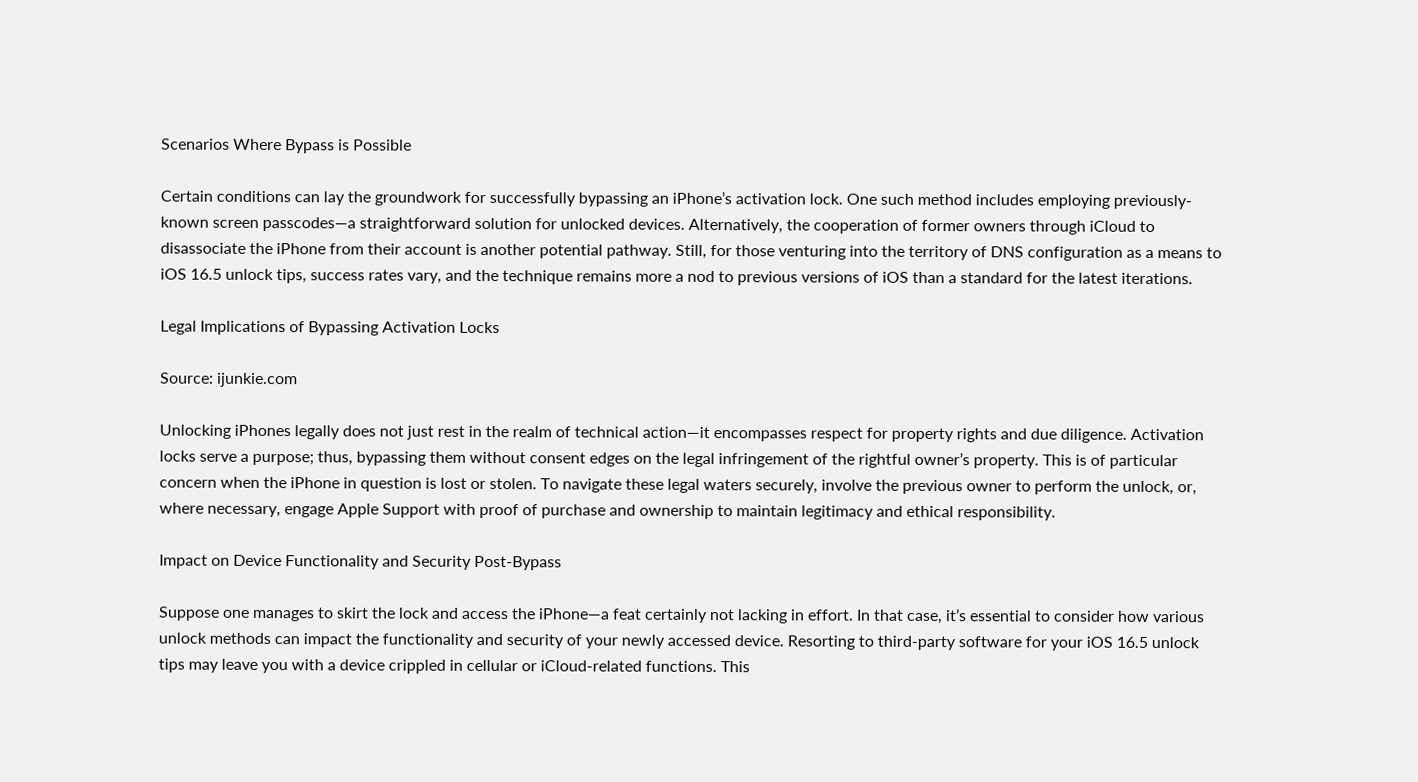Scenarios Where Bypass is Possible

Certain conditions can lay the groundwork for successfully bypassing an iPhone’s activation lock. One such method includes employing previously-known screen passcodes—a straightforward solution for unlocked devices. Alternatively, the cooperation of former owners through iCloud to disassociate the iPhone from their account is another potential pathway. Still, for those venturing into the territory of DNS configuration as a means to iOS 16.5 unlock tips, success rates vary, and the technique remains more a nod to previous versions of iOS than a standard for the latest iterations.

Legal Implications of Bypassing Activation Locks

Source: ijunkie.com

Unlocking iPhones legally does not just rest in the realm of technical action—it encompasses respect for property rights and due diligence. Activation locks serve a purpose; thus, bypassing them without consent edges on the legal infringement of the rightful owner’s property. This is of particular concern when the iPhone in question is lost or stolen. To navigate these legal waters securely, involve the previous owner to perform the unlock, or, where necessary, engage Apple Support with proof of purchase and ownership to maintain legitimacy and ethical responsibility.

Impact on Device Functionality and Security Post-Bypass

Suppose one manages to skirt the lock and access the iPhone—a feat certainly not lacking in effort. In that case, it’s essential to consider how various unlock methods can impact the functionality and security of your newly accessed device. Resorting to third-party software for your iOS 16.5 unlock tips may leave you with a device crippled in cellular or iCloud-related functions. This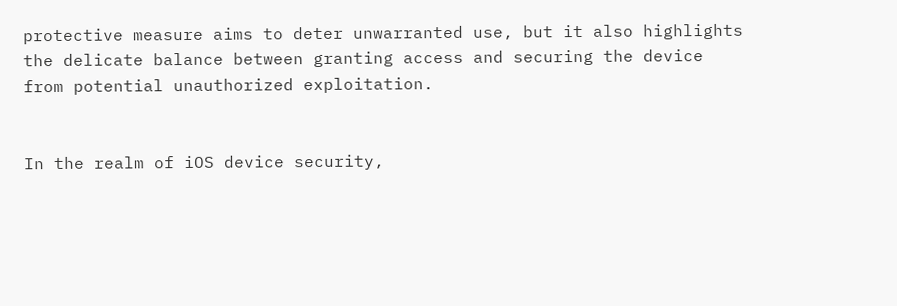protective measure aims to deter unwarranted use, but it also highlights the delicate balance between granting access and securing the device from potential unauthorized exploitation.


In the realm of iOS device security,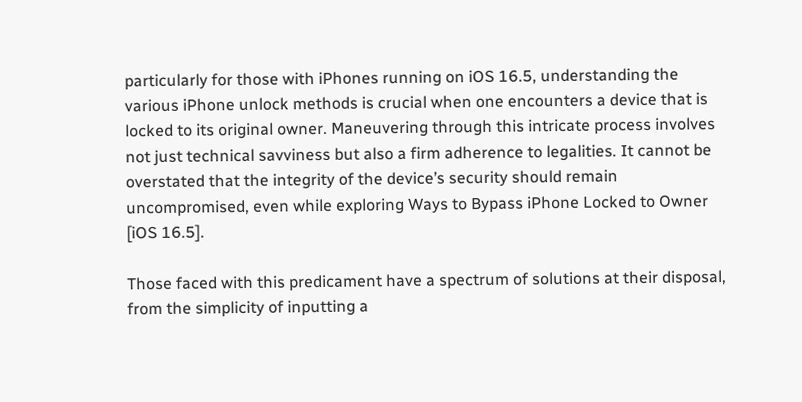particularly for those with iPhones running on iOS 16.5, understanding the various iPhone unlock methods is crucial when one encounters a device that is locked to its original owner. Maneuvering through this intricate process involves not just technical savviness but also a firm adherence to legalities. It cannot be overstated that the integrity of the device’s security should remain uncompromised, even while exploring Ways to Bypass iPhone Locked to Owner [iOS 16.5].

Those faced with this predicament have a spectrum of solutions at their disposal, from the simplicity of inputting a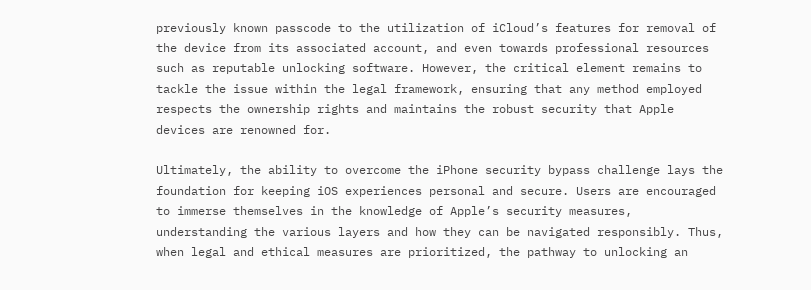previously known passcode to the utilization of iCloud’s features for removal of the device from its associated account, and even towards professional resources such as reputable unlocking software. However, the critical element remains to tackle the issue within the legal framework, ensuring that any method employed respects the ownership rights and maintains the robust security that Apple devices are renowned for.

Ultimately, the ability to overcome the iPhone security bypass challenge lays the foundation for keeping iOS experiences personal and secure. Users are encouraged to immerse themselves in the knowledge of Apple’s security measures, understanding the various layers and how they can be navigated responsibly. Thus, when legal and ethical measures are prioritized, the pathway to unlocking an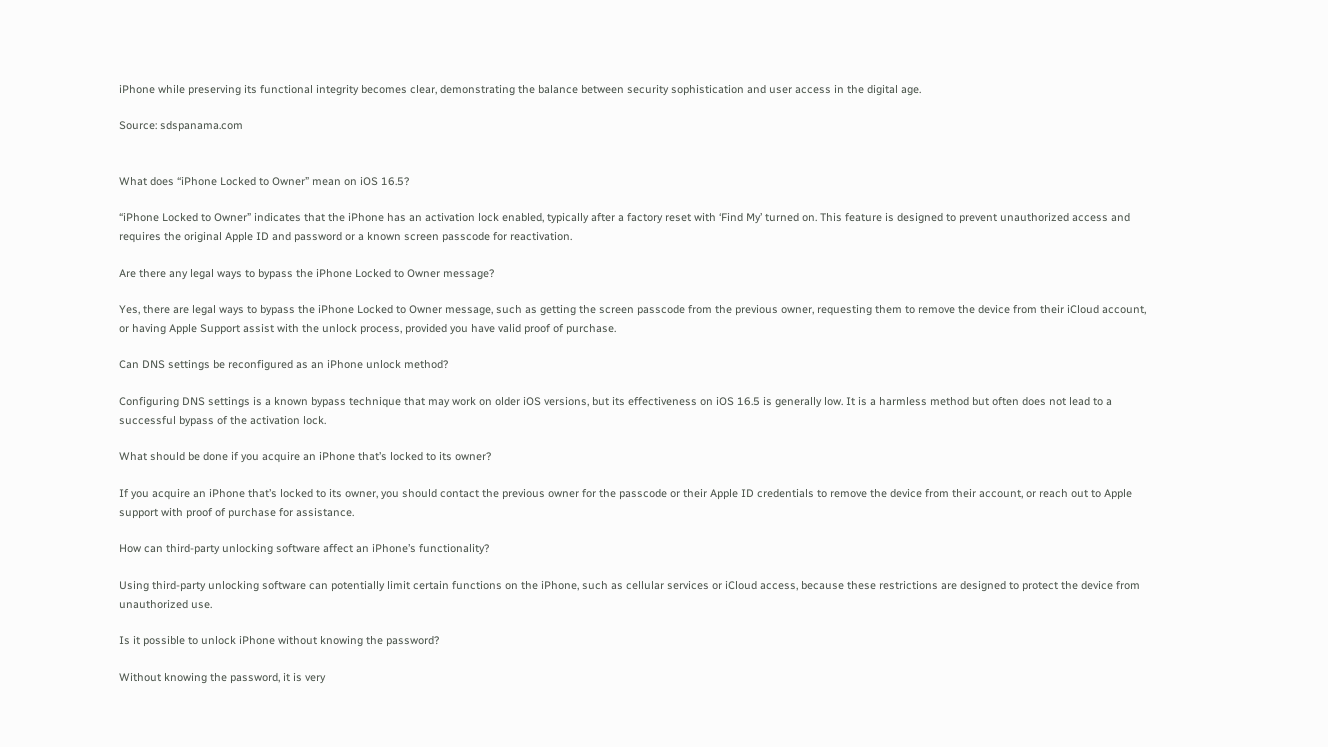iPhone while preserving its functional integrity becomes clear, demonstrating the balance between security sophistication and user access in the digital age.

Source: sdspanama.com


What does “iPhone Locked to Owner” mean on iOS 16.5?

“iPhone Locked to Owner” indicates that the iPhone has an activation lock enabled, typically after a factory reset with ‘Find My’ turned on. This feature is designed to prevent unauthorized access and requires the original Apple ID and password or a known screen passcode for reactivation.

Are there any legal ways to bypass the iPhone Locked to Owner message?

Yes, there are legal ways to bypass the iPhone Locked to Owner message, such as getting the screen passcode from the previous owner, requesting them to remove the device from their iCloud account, or having Apple Support assist with the unlock process, provided you have valid proof of purchase.

Can DNS settings be reconfigured as an iPhone unlock method?

Configuring DNS settings is a known bypass technique that may work on older iOS versions, but its effectiveness on iOS 16.5 is generally low. It is a harmless method but often does not lead to a successful bypass of the activation lock.

What should be done if you acquire an iPhone that’s locked to its owner?

If you acquire an iPhone that’s locked to its owner, you should contact the previous owner for the passcode or their Apple ID credentials to remove the device from their account, or reach out to Apple support with proof of purchase for assistance.

How can third-party unlocking software affect an iPhone’s functionality?

Using third-party unlocking software can potentially limit certain functions on the iPhone, such as cellular services or iCloud access, because these restrictions are designed to protect the device from unauthorized use.

Is it possible to unlock iPhone without knowing the password?

Without knowing the password, it is very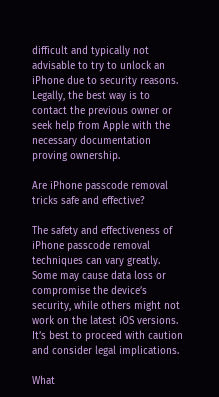difficult and typically not advisable to try to unlock an iPhone due to security reasons. Legally, the best way is to contact the previous owner or seek help from Apple with the necessary documentation proving ownership.

Are iPhone passcode removal tricks safe and effective?

The safety and effectiveness of iPhone passcode removal techniques can vary greatly. Some may cause data loss or compromise the device’s security, while others might not work on the latest iOS versions. It’s best to proceed with caution and consider legal implications.

What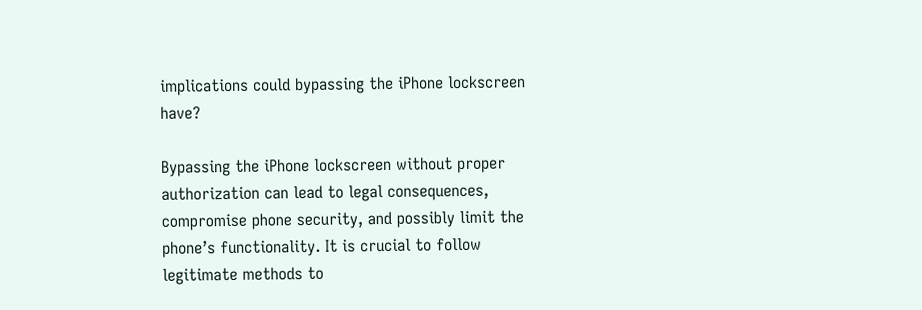implications could bypassing the iPhone lockscreen have?

Bypassing the iPhone lockscreen without proper authorization can lead to legal consequences, compromise phone security, and possibly limit the phone’s functionality. It is crucial to follow legitimate methods to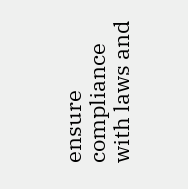ensure compliance with laws and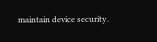maintain device security.